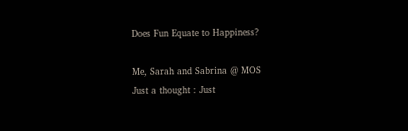Does Fun Equate to Happiness?

Me, Sarah and Sabrina @ MOS
Just a thought : Just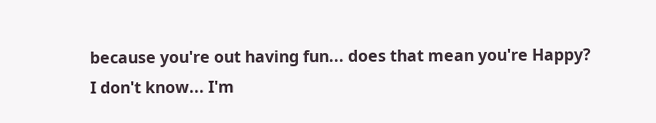because you're out having fun... does that mean you're Happy?
I don't know... I'm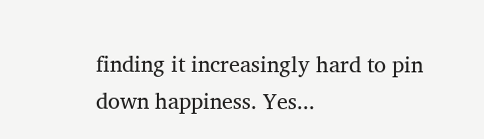finding it increasingly hard to pin down happiness. Yes...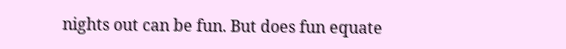nights out can be fun. But does fun equate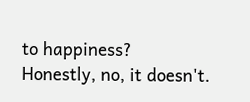to happiness?
Honestly, no, it doesn't.